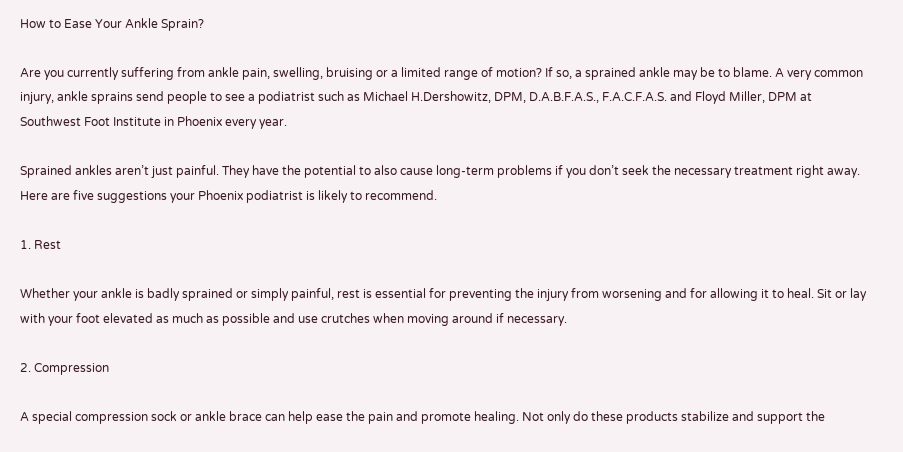How to Ease Your Ankle Sprain?

Are you currently suffering from ankle pain, swelling, bruising or a limited range of motion? If so, a sprained ankle may be to blame. A very common injury, ankle sprains send people to see a podiatrist such as Michael H.Dershowitz, DPM, D.A.B.F.A.S., F.A.C.F.A.S. and Floyd Miller, DPM at Southwest Foot Institute in Phoenix every year.

Sprained ankles aren’t just painful. They have the potential to also cause long-term problems if you don’t seek the necessary treatment right away. Here are five suggestions your Phoenix podiatrist is likely to recommend.

1. Rest

Whether your ankle is badly sprained or simply painful, rest is essential for preventing the injury from worsening and for allowing it to heal. Sit or lay with your foot elevated as much as possible and use crutches when moving around if necessary.

2. Compression

A special compression sock or ankle brace can help ease the pain and promote healing. Not only do these products stabilize and support the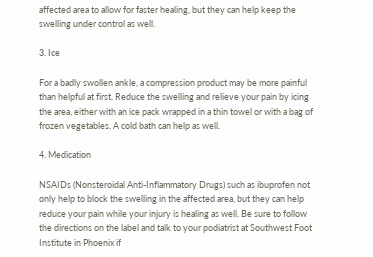affected area to allow for faster healing, but they can help keep the swelling under control as well.

3. Ice

For a badly swollen ankle, a compression product may be more painful than helpful at first. Reduce the swelling and relieve your pain by icing the area, either with an ice pack wrapped in a thin towel or with a bag of frozen vegetables. A cold bath can help as well.

4. Medication

NSAIDs (Nonsteroidal Anti-Inflammatory Drugs) such as ibuprofen not only help to block the swelling in the affected area, but they can help reduce your pain while your injury is healing as well. Be sure to follow the directions on the label and talk to your podiatrist at Southwest Foot Institute in Phoenix if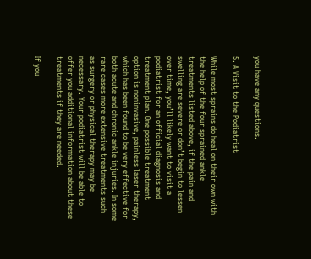you have any questions.

5. A Visit to the Podiatrist

While most sprains do heal on their own with the help of the four sprained ankle treatments listed above, if the pain and swelling are severe or don’t begin to lessen over time, you’ll likely want to visit a podiatrist for an official diagnosis and treatment plan. One possible treatment option is noninvasive, painless laser therapy, which has been found to be very effective for both acute and chronic ankle injuries. In some rare cases more extensive treatments such as surgery or physical therapy may be necessary. Your podiatrist will be able to offer you additional information about these treatments if they are needed.

If you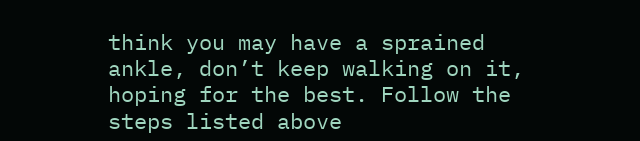think you may have a sprained ankle, don’t keep walking on it, hoping for the best. Follow the steps listed above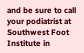and be sure to call your podiatrist at Southwest Foot Institute in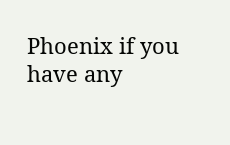Phoenix if you have any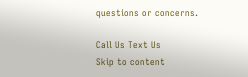questions or concerns.

Call Us Text Us
Skip to content